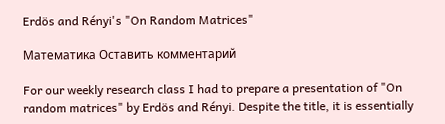Erdös and Rényi's "On Random Matrices"

Математика Оставить комментарий

For our weekly research class I had to prepare a presentation of "On random matrices" by Erdös and Rényi. Despite the title, it is essentially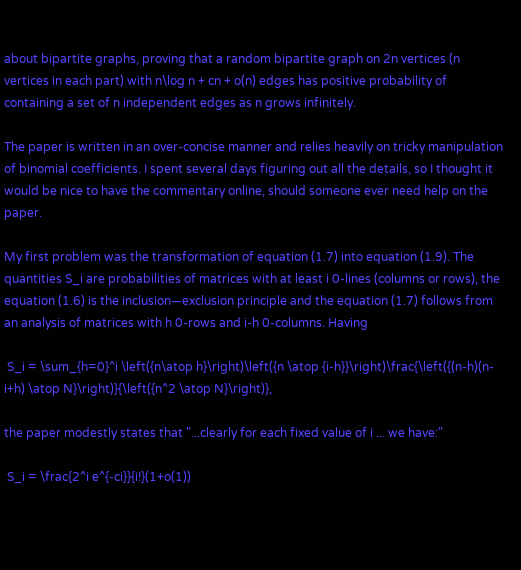about bipartite graphs, proving that a random bipartite graph on 2n vertices (n vertices in each part) with n\log n + cn + o(n) edges has positive probability of containing a set of n independent edges as n grows infinitely.

The paper is written in an over-concise manner and relies heavily on tricky manipulation of binomial coefficients. I spent several days figuring out all the details, so I thought it would be nice to have the commentary online, should someone ever need help on the paper.

My first problem was the transformation of equation (1.7) into equation (1.9). The quantities S_i are probabilities of matrices with at least i 0-lines (columns or rows), the equation (1.6) is the inclusion—exclusion principle and the equation (1.7) follows from an analysis of matrices with h 0-rows and i-h 0-columns. Having

 S_i = \sum_{h=0}^i \left({n\atop h}\right)\left({n \atop {i-h}}\right)\frac{\left({(n-h)(n-i+h) \atop N}\right)}{\left({n^2 \atop N}\right)},

the paper modestly states that "...clearly for each fixed value of i ... we have:"

 S_i = \frac{2^i e^{-ci}}{i!}(1+o(1))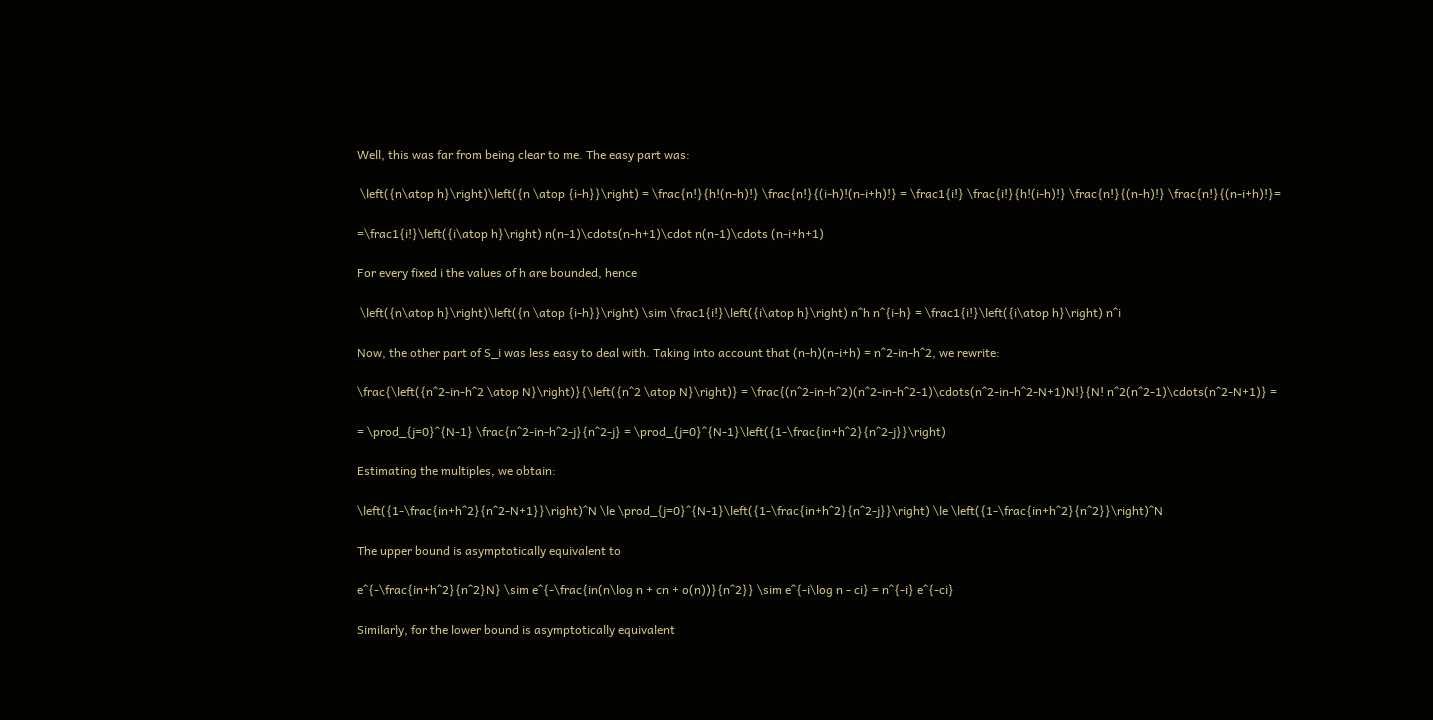Well, this was far from being clear to me. The easy part was:

 \left({n\atop h}\right)\left({n \atop {i-h}}\right) = \frac{n!}{h!(n-h)!} \frac{n!}{(i-h)!(n-i+h)!} = \frac1{i!} \frac{i!}{h!(i-h)!} \frac{n!}{(n-h)!} \frac{n!}{(n-i+h)!}=

=\frac1{i!}\left({i\atop h}\right) n(n-1)\cdots(n-h+1)\cdot n(n-1)\cdots (n-i+h+1)

For every fixed i the values of h are bounded, hence

 \left({n\atop h}\right)\left({n \atop {i-h}}\right) \sim \frac1{i!}\left({i\atop h}\right) n^h n^{i-h} = \frac1{i!}\left({i\atop h}\right) n^i

Now, the other part of S_i was less easy to deal with. Taking into account that (n-h)(n-i+h) = n^2-in-h^2, we rewrite:

\frac{\left({n^2-in-h^2 \atop N}\right)}{\left({n^2 \atop N}\right)} = \frac{(n^2-in-h^2)(n^2-in-h^2-1)\cdots(n^2-in-h^2-N+1)N!}{N! n^2(n^2-1)\cdots(n^2-N+1)} =

= \prod_{j=0}^{N-1} \frac{n^2-in-h^2-j}{n^2-j} = \prod_{j=0}^{N-1}\left({1-\frac{in+h^2}{n^2-j}}\right)

Estimating the multiples, we obtain:

\left({1-\frac{in+h^2}{n^2-N+1}}\right)^N \le \prod_{j=0}^{N-1}\left({1-\frac{in+h^2}{n^2-j}}\right) \le \left({1-\frac{in+h^2}{n^2}}\right)^N

The upper bound is asymptotically equivalent to

e^{-\frac{in+h^2}{n^2}N} \sim e^{-\frac{in(n\log n + cn + o(n))}{n^2}} \sim e^{-i\log n - ci} = n^{-i} e^{-ci}

Similarly, for the lower bound is asymptotically equivalent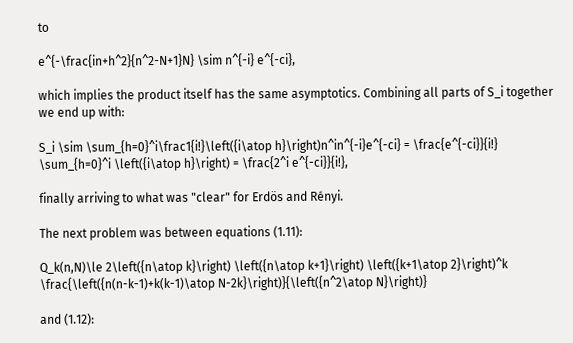to

e^{-\frac{in+h^2}{n^2-N+1}N} \sim n^{-i} e^{-ci},

which implies the product itself has the same asymptotics. Combining all parts of S_i together we end up with:

S_i \sim \sum_{h=0}^i\frac1{i!}\left({i\atop h}\right)n^in^{-i}e^{-ci} = \frac{e^{-ci}}{i!} \sum_{h=0}^i \left({i\atop h}\right) = \frac{2^i e^{-ci}}{i!},

finally arriving to what was "clear" for Erdös and Rényi.

The next problem was between equations (1.11):

Q_k(n,N)\le 2\left({n\atop k}\right) \left({n\atop k+1}\right) \left({k+1\atop 2}\right)^k \frac{\left({n(n-k-1)+k(k-1)\atop N-2k}\right)}{\left({n^2\atop N}\right)}

and (1.12):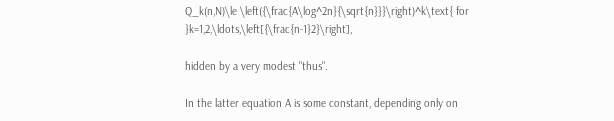Q_k(n,N)\le \left({\frac{A\log^2n}{\sqrt{n}}}\right)^k\text{ for }k=1,2,\ldots,\left[{\frac{n-1}2}\right],

hidden by a very modest "thus".

In the latter equation A is some constant, depending only on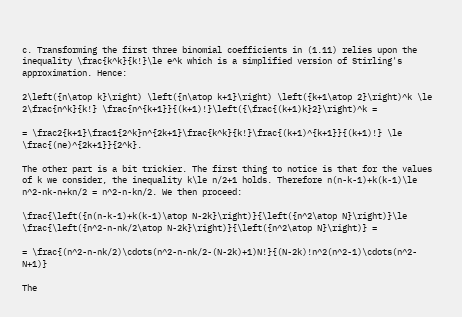c. Transforming the first three binomial coefficients in (1.11) relies upon the inequality \frac{k^k}{k!}\le e^k which is a simplified version of Stirling's approximation. Hence:

2\left({n\atop k}\right) \left({n\atop k+1}\right) \left({k+1\atop 2}\right)^k \le 2\frac{n^k}{k!} \frac{n^{k+1}}{(k+1)!}\left({\frac{(k+1)k}2}\right)^k =

= \frac2{k+1}\frac1{2^k}n^{2k+1}\frac{k^k}{k!}\frac{(k+1)^{k+1}}{(k+1)!} \le \frac{(ne)^{2k+1}}{2^k}.

The other part is a bit trickier. The first thing to notice is that for the values of k we consider, the inequality k\le n/2+1 holds. Therefore n(n-k-1)+k(k-1)\le n^2-nk-n+kn/2 = n^2-n-kn/2. We then proceed:

\frac{\left({n(n-k-1)+k(k-1)\atop N-2k}\right)}{\left({n^2\atop N}\right)}\le \frac{\left({n^2-n-nk/2\atop N-2k}\right)}{\left({n^2\atop N}\right)} =

= \frac{(n^2-n-nk/2)\cdots(n^2-n-nk/2-(N-2k)+1)N!}{(N-2k)!n^2(n^2-1)\cdots(n^2-N+1)}

The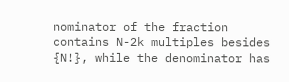nominator of the fraction contains N-2k multiples besides {N!}, while the denominator has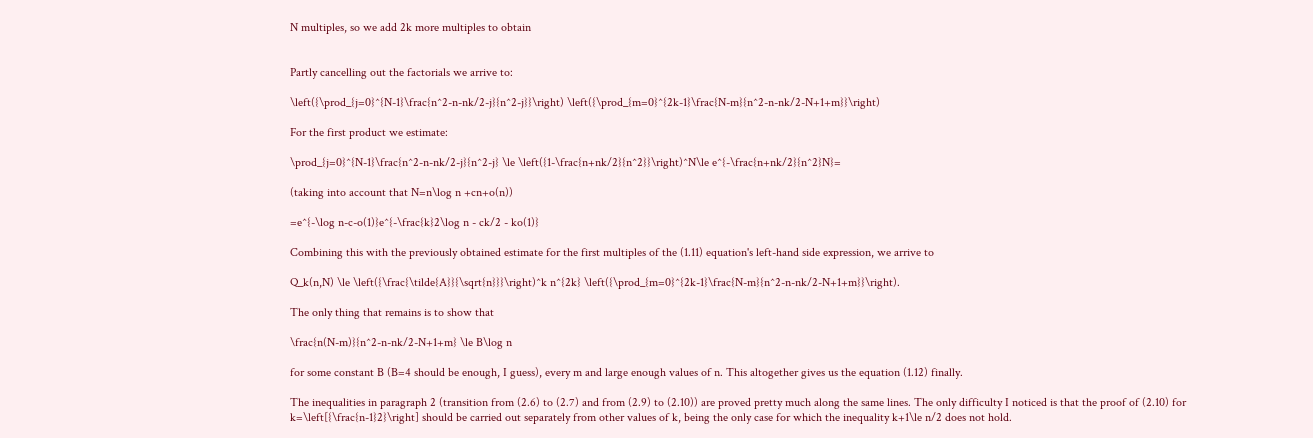N multiples, so we add 2k more multiples to obtain


Partly cancelling out the factorials we arrive to:

\left({\prod_{j=0}^{N-1}\frac{n^2-n-nk/2-j}{n^2-j}}\right) \left({\prod_{m=0}^{2k-1}\frac{N-m}{n^2-n-nk/2-N+1+m}}\right)

For the first product we estimate:

\prod_{j=0}^{N-1}\frac{n^2-n-nk/2-j}{n^2-j} \le \left({1-\frac{n+nk/2}{n^2}}\right)^N\le e^{-\frac{n+nk/2}{n^2}N}=

(taking into account that N=n\log n +cn+o(n))

=e^{-\log n-c-o(1)}e^{-\frac{k}2\log n - ck/2 - ko(1)}

Combining this with the previously obtained estimate for the first multiples of the (1.11) equation's left-hand side expression, we arrive to

Q_k(n,N) \le \left({\frac{\tilde{A}}{\sqrt{n}}}\right)^k n^{2k} \left({\prod_{m=0}^{2k-1}\frac{N-m}{n^2-n-nk/2-N+1+m}}\right).

The only thing that remains is to show that

\frac{n(N-m)}{n^2-n-nk/2-N+1+m} \le B\log n

for some constant B (B=4 should be enough, I guess), every m and large enough values of n. This altogether gives us the equation (1.12) finally.

The inequalities in paragraph 2 (transition from (2.6) to (2.7) and from (2.9) to (2.10)) are proved pretty much along the same lines. The only difficulty I noticed is that the proof of (2.10) for k=\left[{\frac{n-1}2}\right] should be carried out separately from other values of k, being the only case for which the inequality k+1\le n/2 does not hold.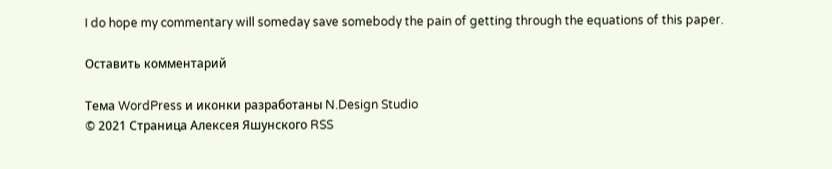I do hope my commentary will someday save somebody the pain of getting through the equations of this paper.

Оставить комментарий

Тема WordPress и иконки разработаны N.Design Studio
© 2021 Страница Алексея Яшунского RSS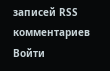записей RSS комментариев Войти